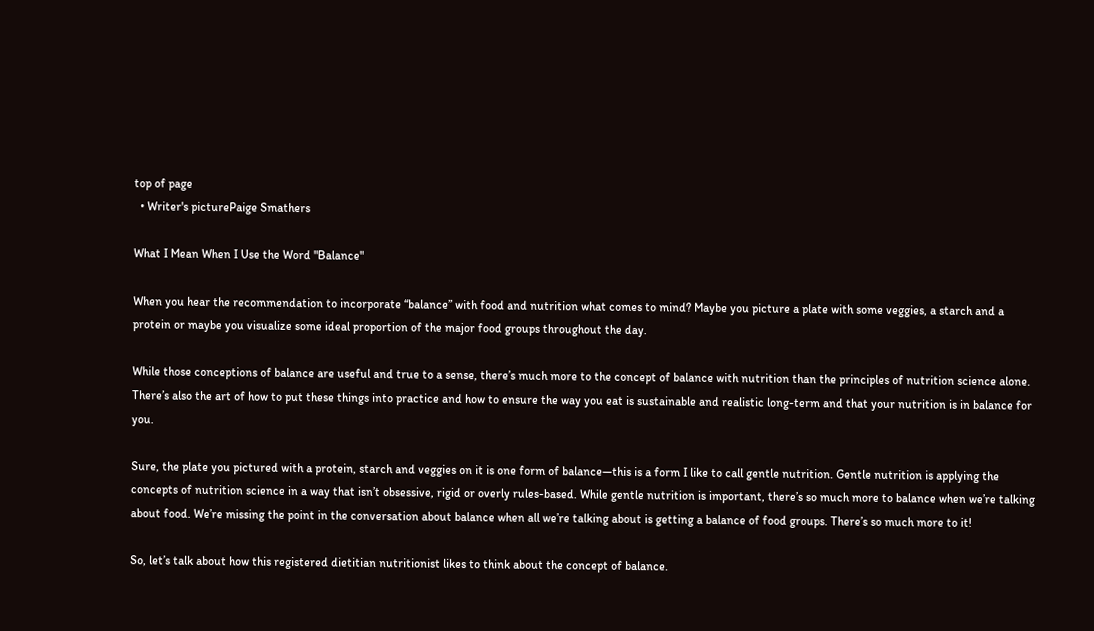top of page
  • Writer's picturePaige Smathers

What I Mean When I Use the Word "Balance"

When you hear the recommendation to incorporate “balance” with food and nutrition what comes to mind? Maybe you picture a plate with some veggies, a starch and a protein or maybe you visualize some ideal proportion of the major food groups throughout the day.

While those conceptions of balance are useful and true to a sense, there’s much more to the concept of balance with nutrition than the principles of nutrition science alone. There’s also the art of how to put these things into practice and how to ensure the way you eat is sustainable and realistic long-term and that your nutrition is in balance for you.

Sure, the plate you pictured with a protein, starch and veggies on it is one form of balance—this is a form I like to call gentle nutrition. Gentle nutrition is applying the concepts of nutrition science in a way that isn’t obsessive, rigid or overly rules-based. While gentle nutrition is important, there’s so much more to balance when we’re talking about food. We’re missing the point in the conversation about balance when all we’re talking about is getting a balance of food groups. There’s so much more to it!

So, let’s talk about how this registered dietitian nutritionist likes to think about the concept of balance.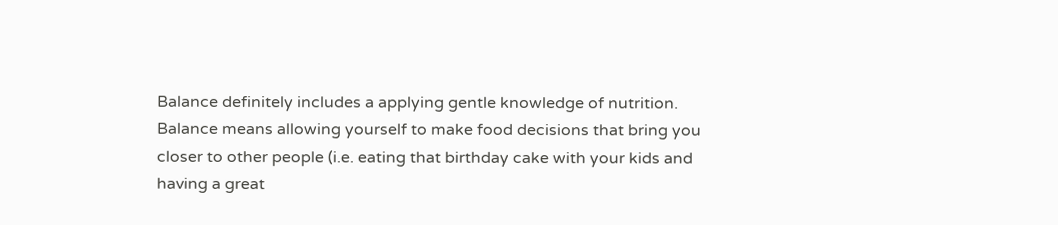Balance definitely includes a applying gentle knowledge of nutrition. Balance means allowing yourself to make food decisions that bring you closer to other people (i.e. eating that birthday cake with your kids and having a great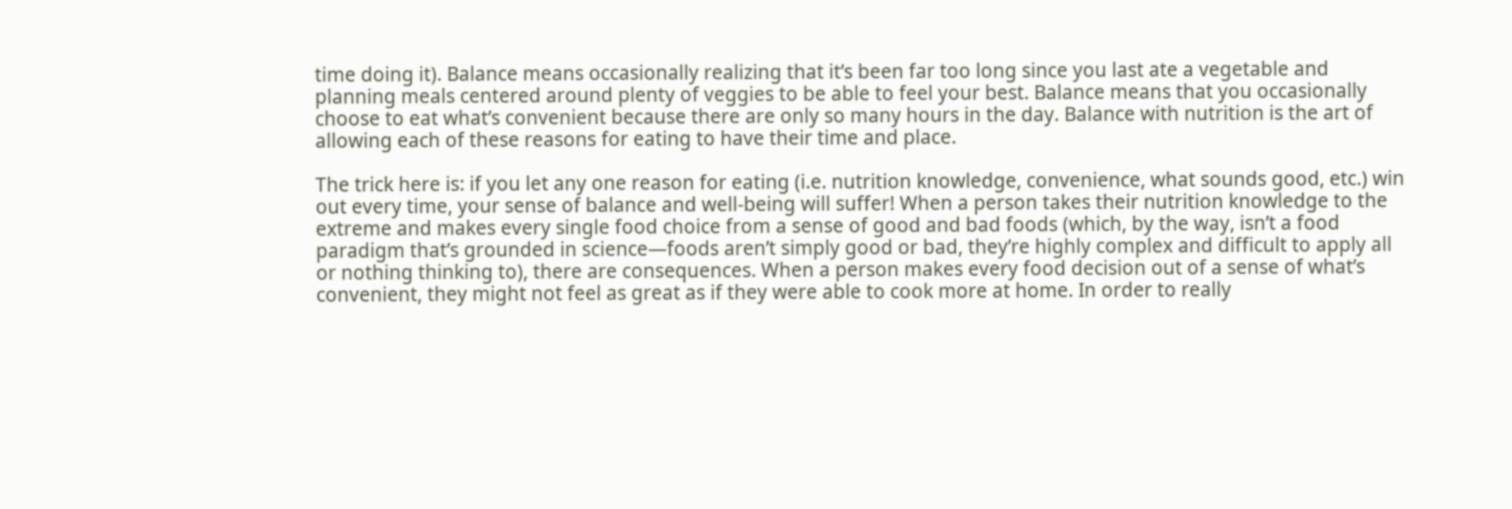time doing it). Balance means occasionally realizing that it’s been far too long since you last ate a vegetable and planning meals centered around plenty of veggies to be able to feel your best. Balance means that you occasionally choose to eat what’s convenient because there are only so many hours in the day. Balance with nutrition is the art of allowing each of these reasons for eating to have their time and place.

The trick here is: if you let any one reason for eating (i.e. nutrition knowledge, convenience, what sounds good, etc.) win out every time, your sense of balance and well-being will suffer! When a person takes their nutrition knowledge to the extreme and makes every single food choice from a sense of good and bad foods (which, by the way, isn’t a food paradigm that’s grounded in science—foods aren’t simply good or bad, they’re highly complex and difficult to apply all or nothing thinking to), there are consequences. When a person makes every food decision out of a sense of what’s convenient, they might not feel as great as if they were able to cook more at home. In order to really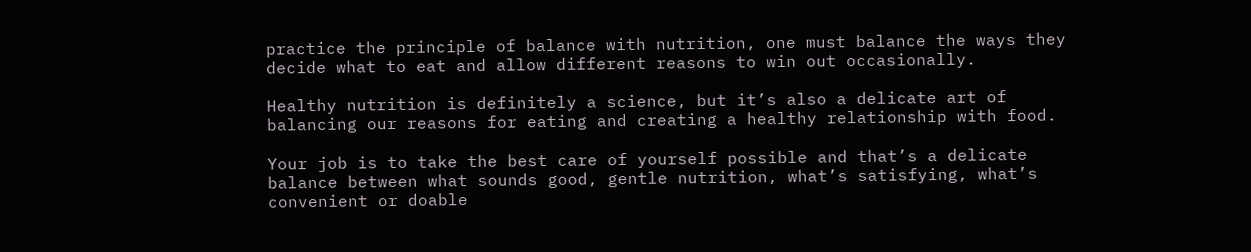practice the principle of balance with nutrition, one must balance the ways they decide what to eat and allow different reasons to win out occasionally.

Healthy nutrition is definitely a science, but it’s also a delicate art of balancing our reasons for eating and creating a healthy relationship with food.

Your job is to take the best care of yourself possible and that’s a delicate balance between what sounds good, gentle nutrition, what’s satisfying, what’s convenient or doable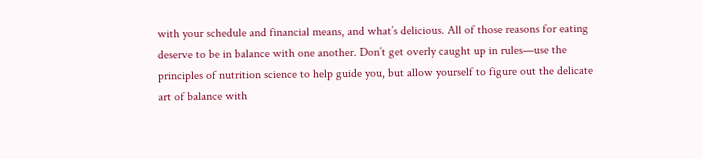with your schedule and financial means, and what’s delicious. All of those reasons for eating deserve to be in balance with one another. Don’t get overly caught up in rules—use the principles of nutrition science to help guide you, but allow yourself to figure out the delicate art of balance with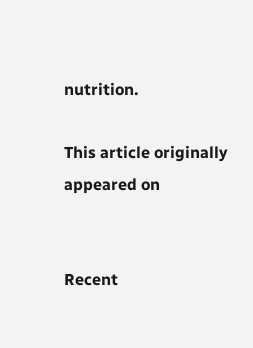nutrition.

This article originally appeared on


Recent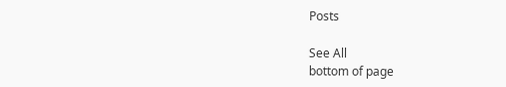Posts

See All
bottom of page